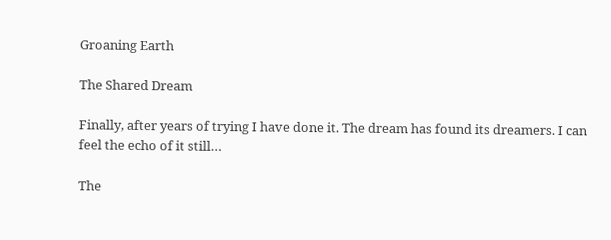Groaning Earth

The Shared Dream

Finally, after years of trying I have done it. The dream has found its dreamers. I can feel the echo of it still…

The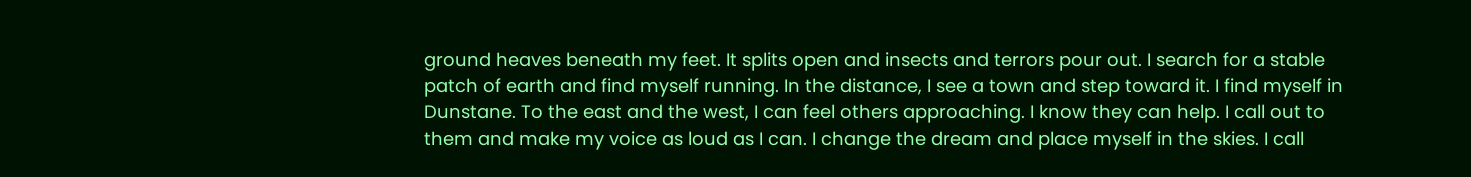ground heaves beneath my feet. It splits open and insects and terrors pour out. I search for a stable patch of earth and find myself running. In the distance, I see a town and step toward it. I find myself in Dunstane. To the east and the west, I can feel others approaching. I know they can help. I call out to them and make my voice as loud as I can. I change the dream and place myself in the skies. I call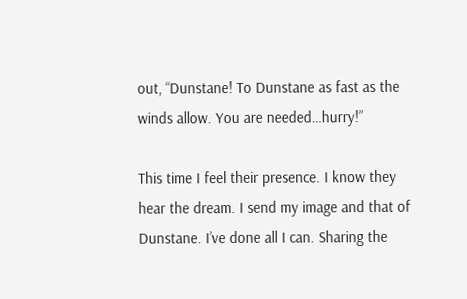out, “Dunstane! To Dunstane as fast as the winds allow. You are needed…hurry!”

This time I feel their presence. I know they hear the dream. I send my image and that of Dunstane. I’ve done all I can. Sharing the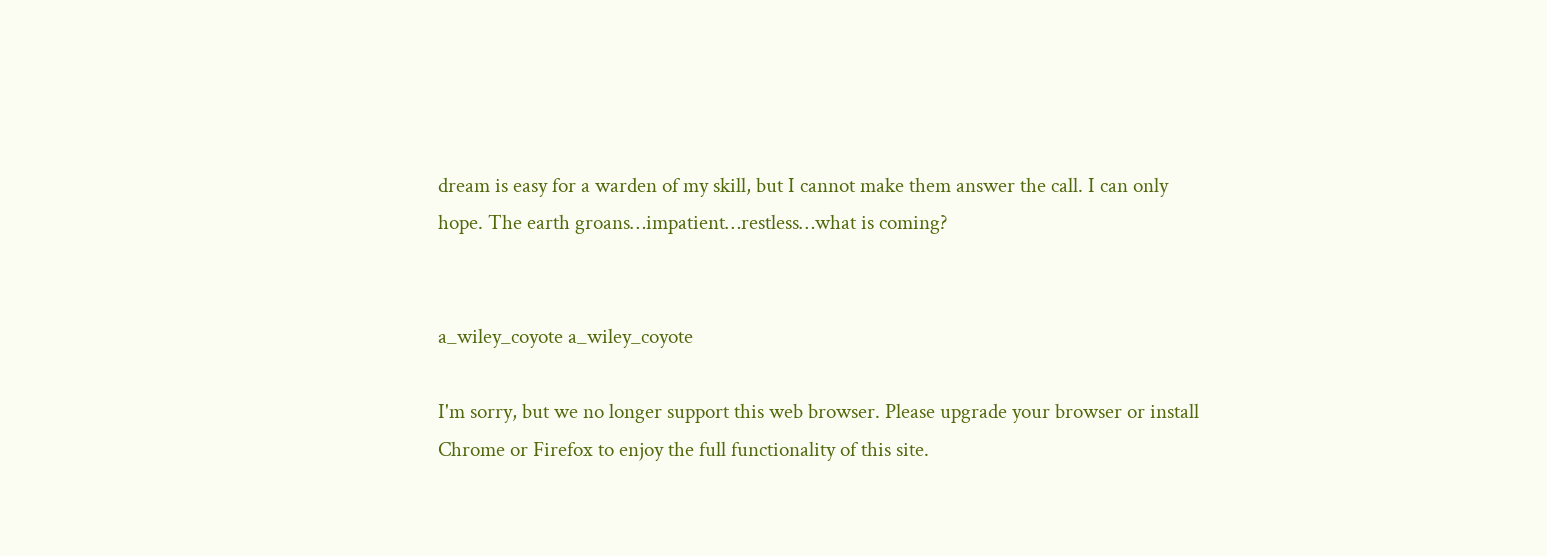dream is easy for a warden of my skill, but I cannot make them answer the call. I can only hope. The earth groans…impatient…restless…what is coming?


a_wiley_coyote a_wiley_coyote

I'm sorry, but we no longer support this web browser. Please upgrade your browser or install Chrome or Firefox to enjoy the full functionality of this site.